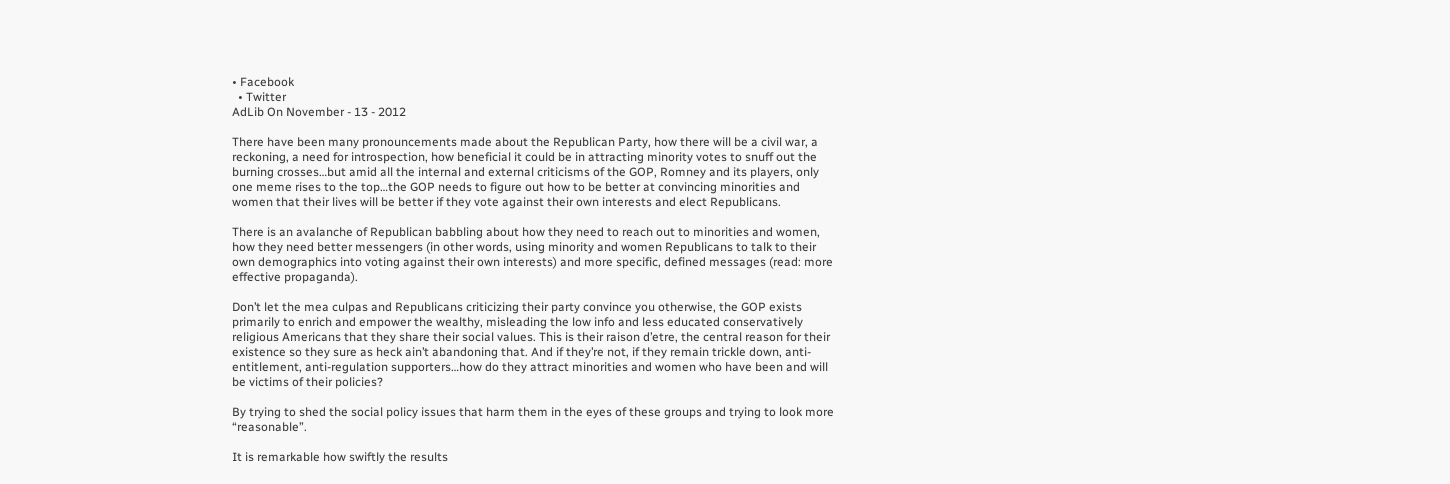• Facebook
  • Twitter
AdLib On November - 13 - 2012

There have been many pronouncements made about the Republican Party, how there will be a civil war, a reckoning, a need for introspection, how beneficial it could be in attracting minority votes to snuff out the burning crosses…but amid all the internal and external criticisms of the GOP, Romney and its players, only one meme rises to the top…the GOP needs to figure out how to be better at convincing minorities and women that their lives will be better if they vote against their own interests and elect Republicans.

There is an avalanche of Republican babbling about how they need to reach out to minorities and women, how they need better messengers (in other words, using minority and women Republicans to talk to their own demographics into voting against their own interests) and more specific, defined messages (read: more effective propaganda).

Don’t let the mea culpas and Republicans criticizing their party convince you otherwise, the GOP exists primarily to enrich and empower the wealthy, misleading the low info and less educated conservatively religious Americans that they share their social values. This is their raison d’etre, the central reason for their existence so they sure as heck ain’t abandoning that. And if they’re not, if they remain trickle down, anti-entitlement, anti-regulation supporters…how do they attract minorities and women who have been and will be victims of their policies?

By trying to shed the social policy issues that harm them in the eyes of these groups and trying to look more “reasonable”.

It is remarkable how swiftly the results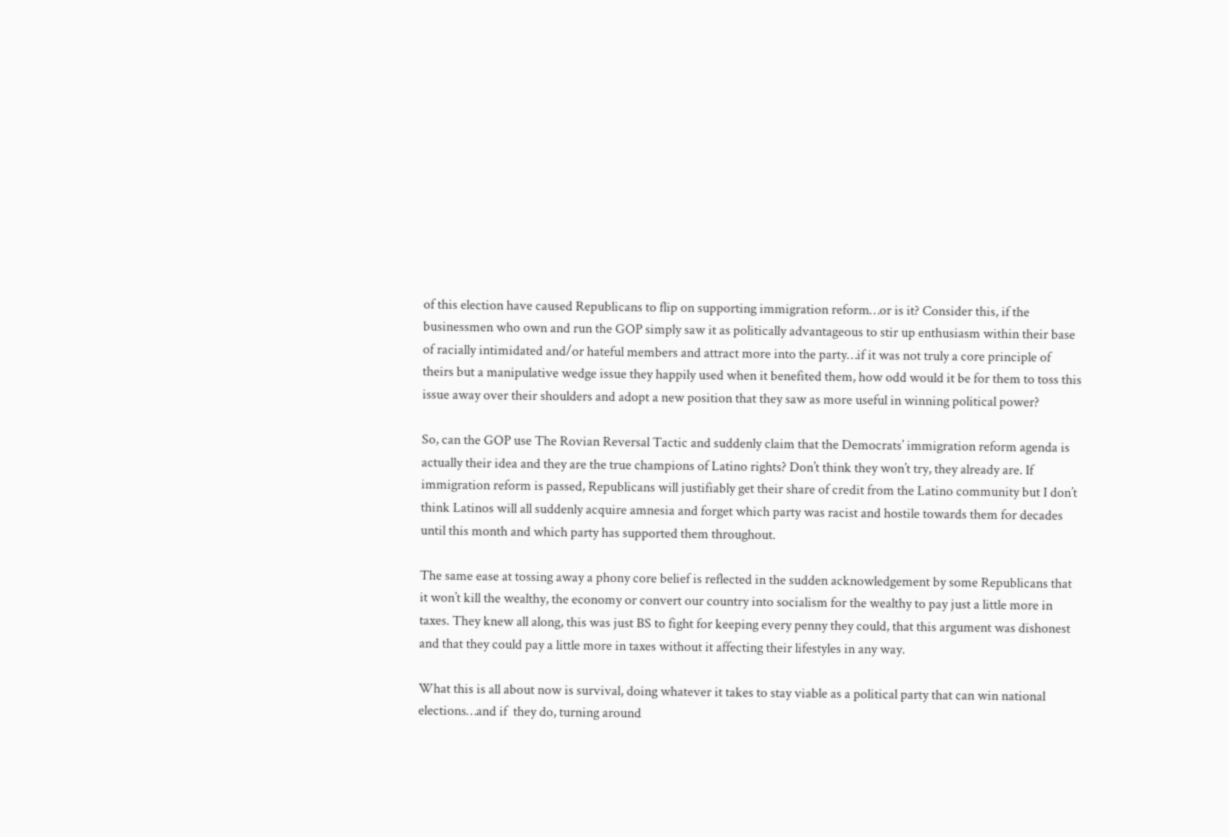of this election have caused Republicans to flip on supporting immigration reform…or is it? Consider this, if the businessmen who own and run the GOP simply saw it as politically advantageous to stir up enthusiasm within their base of racially intimidated and/or hateful members and attract more into the party…if it was not truly a core principle of theirs but a manipulative wedge issue they happily used when it benefited them, how odd would it be for them to toss this issue away over their shoulders and adopt a new position that they saw as more useful in winning political power?

So, can the GOP use The Rovian Reversal Tactic and suddenly claim that the Democrats’ immigration reform agenda is actually their idea and they are the true champions of Latino rights? Don’t think they won’t try, they already are. If immigration reform is passed, Republicans will justifiably get their share of credit from the Latino community but I don’t think Latinos will all suddenly acquire amnesia and forget which party was racist and hostile towards them for decades until this month and which party has supported them throughout.

The same ease at tossing away a phony core belief is reflected in the sudden acknowledgement by some Republicans that it won’t kill the wealthy, the economy or convert our country into socialism for the wealthy to pay just a little more in taxes. They knew all along, this was just BS to fight for keeping every penny they could, that this argument was dishonest and that they could pay a little more in taxes without it affecting their lifestyles in any way.

What this is all about now is survival, doing whatever it takes to stay viable as a political party that can win national elections…and if  they do, turning around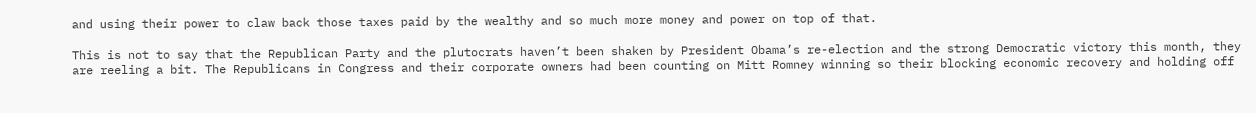and using their power to claw back those taxes paid by the wealthy and so much more money and power on top of that.

This is not to say that the Republican Party and the plutocrats haven’t been shaken by President Obama’s re-election and the strong Democratic victory this month, they are reeling a bit. The Republicans in Congress and their corporate owners had been counting on Mitt Romney winning so their blocking economic recovery and holding off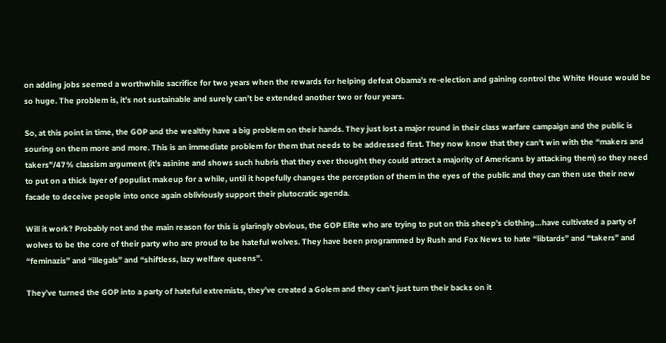on adding jobs seemed a worthwhile sacrifice for two years when the rewards for helping defeat Obama’s re-election and gaining control the White House would be so huge. The problem is, it’s not sustainable and surely can’t be extended another two or four years.

So, at this point in time, the GOP and the wealthy have a big problem on their hands. They just lost a major round in their class warfare campaign and the public is souring on them more and more. This is an immediate problem for them that needs to be addressed first. They now know that they can’t win with the “makers and takers”/47% classism argument (it’s asinine and shows such hubris that they ever thought they could attract a majority of Americans by attacking them) so they need to put on a thick layer of populist makeup for a while, until it hopefully changes the perception of them in the eyes of the public and they can then use their new facade to deceive people into once again obliviously support their plutocratic agenda.

Will it work? Probably not and the main reason for this is glaringly obvious, the GOP Elite who are trying to put on this sheep’s clothing…have cultivated a party of wolves to be the core of their party who are proud to be hateful wolves. They have been programmed by Rush and Fox News to hate “libtards” and “takers” and “feminazis” and “illegals” and “shiftless, lazy welfare queens”.

They’ve turned the GOP into a party of hateful extremists, they’ve created a Golem and they can’t just turn their backs on it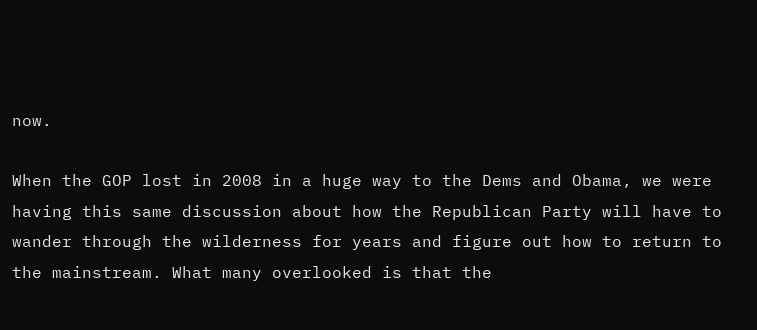now.

When the GOP lost in 2008 in a huge way to the Dems and Obama, we were having this same discussion about how the Republican Party will have to wander through the wilderness for years and figure out how to return to the mainstream. What many overlooked is that the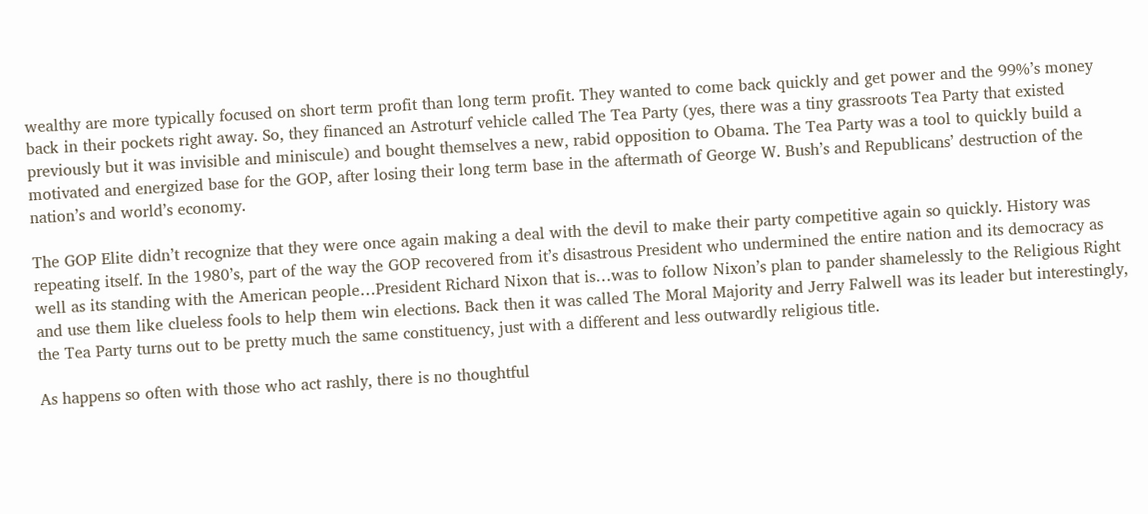wealthy are more typically focused on short term profit than long term profit. They wanted to come back quickly and get power and the 99%’s money back in their pockets right away. So, they financed an Astroturf vehicle called The Tea Party (yes, there was a tiny grassroots Tea Party that existed previously but it was invisible and miniscule) and bought themselves a new, rabid opposition to Obama. The Tea Party was a tool to quickly build a motivated and energized base for the GOP, after losing their long term base in the aftermath of George W. Bush’s and Republicans’ destruction of the nation’s and world’s economy.

The GOP Elite didn’t recognize that they were once again making a deal with the devil to make their party competitive again so quickly. History was repeating itself. In the 1980’s, part of the way the GOP recovered from it’s disastrous President who undermined the entire nation and its democracy as well as its standing with the American people…President Richard Nixon that is…was to follow Nixon’s plan to pander shamelessly to the Religious Right and use them like clueless fools to help them win elections. Back then it was called The Moral Majority and Jerry Falwell was its leader but interestingly, the Tea Party turns out to be pretty much the same constituency, just with a different and less outwardly religious title.

As happens so often with those who act rashly, there is no thoughtful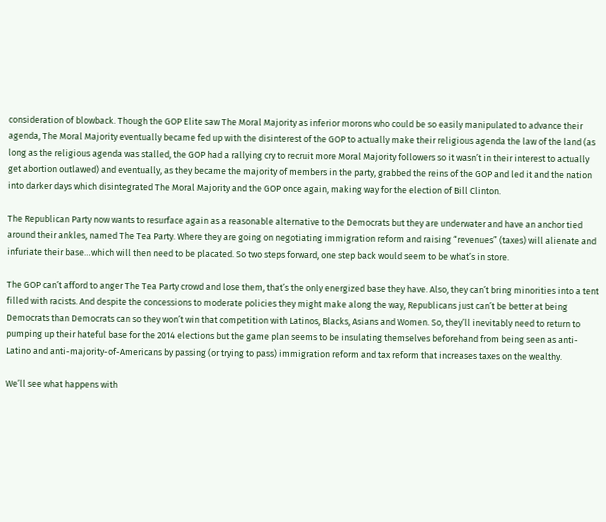consideration of blowback. Though the GOP Elite saw The Moral Majority as inferior morons who could be so easily manipulated to advance their agenda, The Moral Majority eventually became fed up with the disinterest of the GOP to actually make their religious agenda the law of the land (as long as the religious agenda was stalled, the GOP had a rallying cry to recruit more Moral Majority followers so it wasn’t in their interest to actually get abortion outlawed) and eventually, as they became the majority of members in the party, grabbed the reins of the GOP and led it and the nation into darker days which disintegrated The Moral Majority and the GOP once again, making way for the election of Bill Clinton.

The Republican Party now wants to resurface again as a reasonable alternative to the Democrats but they are underwater and have an anchor tied around their ankles, named The Tea Party. Where they are going on negotiating immigration reform and raising “revenues” (taxes) will alienate and infuriate their base…which will then need to be placated. So two steps forward, one step back would seem to be what’s in store.

The GOP can’t afford to anger The Tea Party crowd and lose them, that’s the only energized base they have. Also, they can’t bring minorities into a tent filled with racists. And despite the concessions to moderate policies they might make along the way, Republicans just can’t be better at being Democrats than Democrats can so they won’t win that competition with Latinos, Blacks, Asians and Women. So, they’ll inevitably need to return to pumping up their hateful base for the 2014 elections but the game plan seems to be insulating themselves beforehand from being seen as anti-Latino and anti-majority-of-Americans by passing (or trying to pass) immigration reform and tax reform that increases taxes on the wealthy.

We’ll see what happens with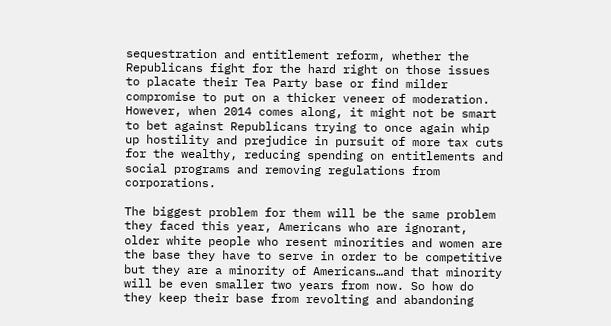sequestration and entitlement reform, whether the Republicans fight for the hard right on those issues to placate their Tea Party base or find milder compromise to put on a thicker veneer of moderation. However, when 2014 comes along, it might not be smart to bet against Republicans trying to once again whip up hostility and prejudice in pursuit of more tax cuts for the wealthy, reducing spending on entitlements and social programs and removing regulations from corporations.

The biggest problem for them will be the same problem they faced this year, Americans who are ignorant, older white people who resent minorities and women are the base they have to serve in order to be competitive but they are a minority of Americans…and that minority will be even smaller two years from now. So how do they keep their base from revolting and abandoning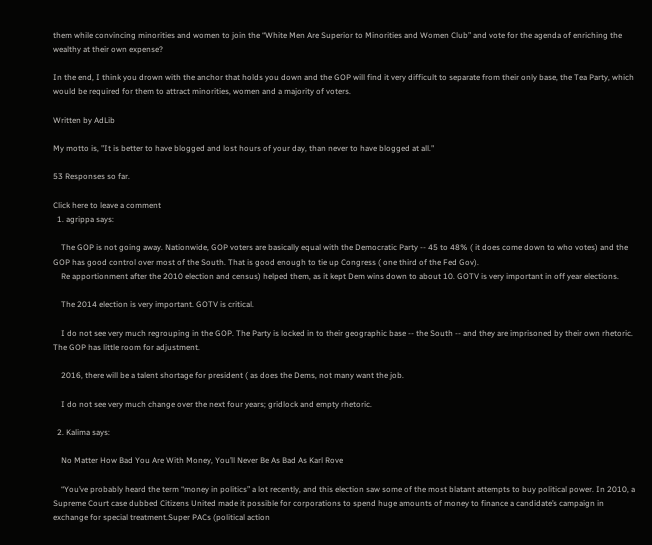them while convincing minorities and women to join the “White Men Are Superior to Minorities and Women Club” and vote for the agenda of enriching the wealthy at their own expense?

In the end, I think you drown with the anchor that holds you down and the GOP will find it very difficult to separate from their only base, the Tea Party, which would be required for them to attract minorities, women and a majority of voters.

Written by AdLib

My motto is, "It is better to have blogged and lost hours of your day, than never to have blogged at all."

53 Responses so far.

Click here to leave a comment
  1. agrippa says:

    The GOP is not going away. Nationwide, GOP voters are basically equal with the Democratic Party -- 45 to 48% ( it does come down to who votes) and the GOP has good control over most of the South. That is good enough to tie up Congress ( one third of the Fed Gov).
    Re apportionment after the 2010 election and census) helped them, as it kept Dem wins down to about 10. GOTV is very important in off year elections.

    The 2014 election is very important. GOTV is critical.

    I do not see very much regrouping in the GOP. The Party is locked in to their geographic base -- the South -- and they are imprisoned by their own rhetoric. The GOP has little room for adjustment.

    2016, there will be a talent shortage for president ( as does the Dems, not many want the job.

    I do not see very much change over the next four years; gridlock and empty rhetoric.

  2. Kalima says:

    No Matter How Bad You Are With Money, You’ll Never Be As Bad As Karl Rove

    “You’ve probably heard the term “money in politics” a lot recently, and this election saw some of the most blatant attempts to buy political power. In 2010, a Supreme Court case dubbed Citizens United made it possible for corporations to spend huge amounts of money to finance a candidate’s campaign in exchange for special treatment.Super PACs (political action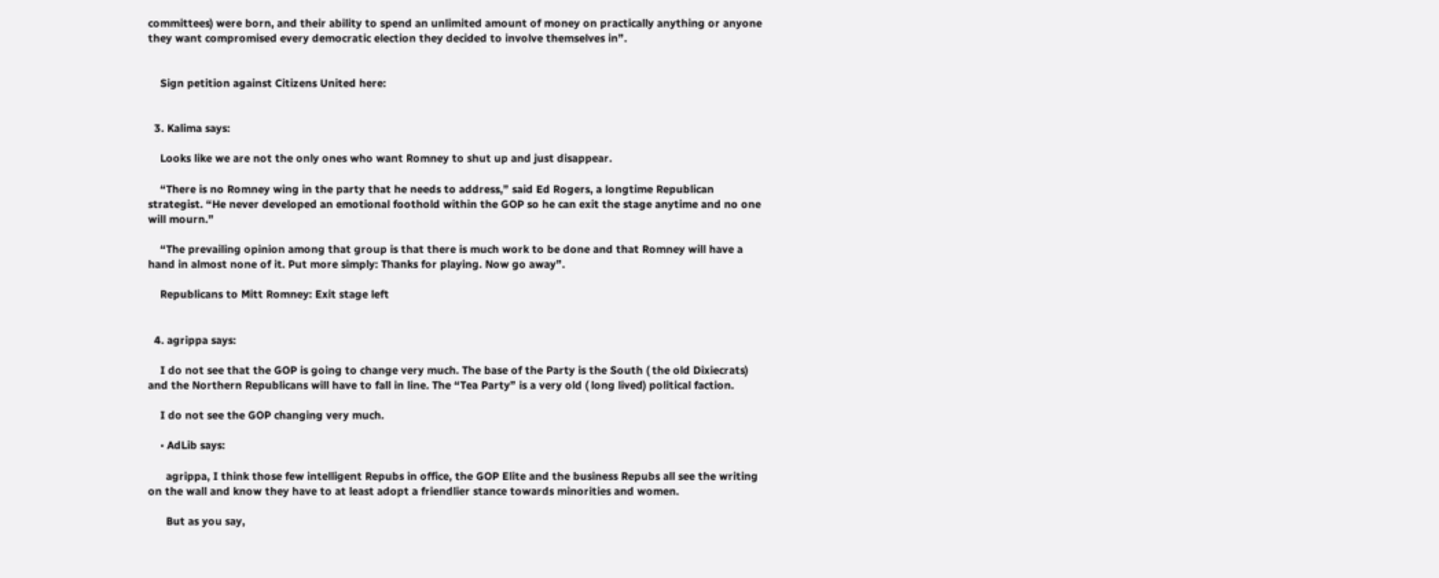committees) were born, and their ability to spend an unlimited amount of money on practically anything or anyone they want compromised every democratic election they decided to involve themselves in”.


    Sign petition against Citizens United here:


  3. Kalima says:

    Looks like we are not the only ones who want Romney to shut up and just disappear.

    “There is no Romney wing in the party that he needs to address,” said Ed Rogers, a longtime Republican strategist. “He never developed an emotional foothold within the GOP so he can exit the stage anytime and no one will mourn.”

    “The prevailing opinion among that group is that there is much work to be done and that Romney will have a hand in almost none of it. Put more simply: Thanks for playing. Now go away”.

    Republicans to Mitt Romney: Exit stage left


  4. agrippa says:

    I do not see that the GOP is going to change very much. The base of the Party is the South ( the old Dixiecrats) and the Northern Republicans will have to fall in line. The “Tea Party” is a very old ( long lived) political faction.

    I do not see the GOP changing very much.

    • AdLib says:

      agrippa, I think those few intelligent Repubs in office, the GOP Elite and the business Repubs all see the writing on the wall and know they have to at least adopt a friendlier stance towards minorities and women.

      But as you say,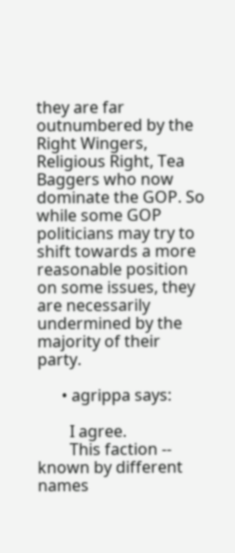they are far outnumbered by the Right Wingers, Religious Right, Tea Baggers who now dominate the GOP. So while some GOP politicians may try to shift towards a more reasonable position on some issues, they are necessarily undermined by the majority of their party.

      • agrippa says:

        I agree.
        This faction -- known by different names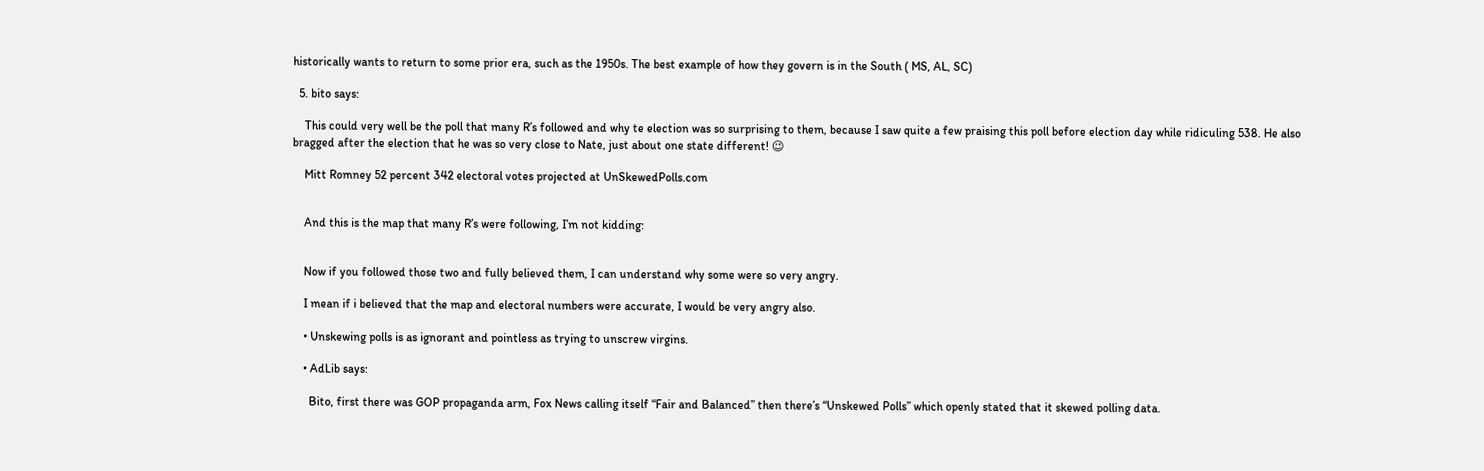historically wants to return to some prior era, such as the 1950s. The best example of how they govern is in the South ( MS, AL, SC)

  5. bito says:

    This could very well be the poll that many R’s followed and why te election was so surprising to them, because I saw quite a few praising this poll before election day while ridiculing 538. He also bragged after the election that he was so very close to Nate, just about one state different! 😉

    Mitt Romney 52 percent 342 electoral votes projected at UnSkewedPolls.com


    And this is the map that many R’s were following, I’m not kidding:


    Now if you followed those two and fully believed them, I can understand why some were so very angry.

    I mean if i believed that the map and electoral numbers were accurate, I would be very angry also.

    • Unskewing polls is as ignorant and pointless as trying to unscrew virgins.

    • AdLib says:

      Bito, first there was GOP propaganda arm, Fox News calling itself “Fair and Balanced” then there’s “Unskewed Polls” which openly stated that it skewed polling data.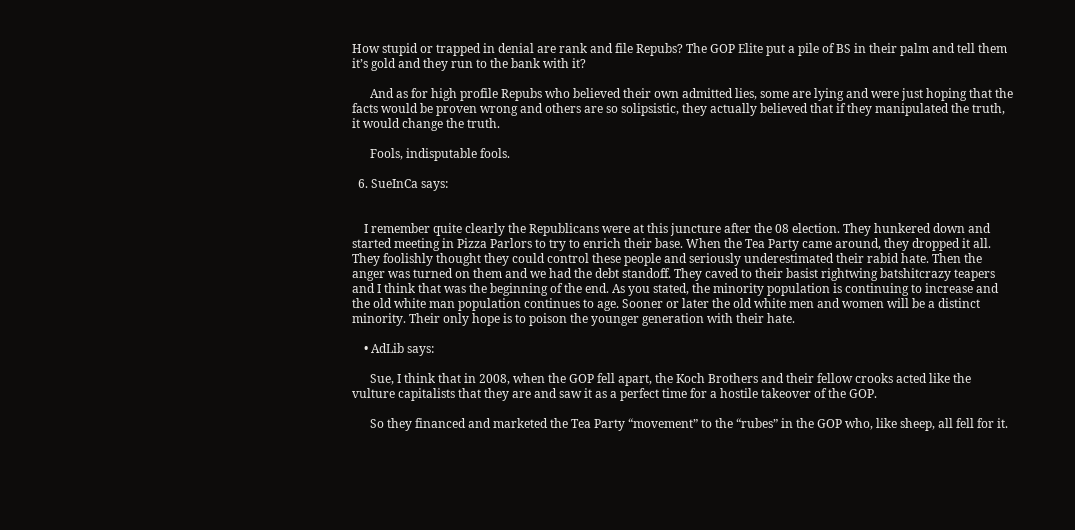How stupid or trapped in denial are rank and file Repubs? The GOP Elite put a pile of BS in their palm and tell them it’s gold and they run to the bank with it?

      And as for high profile Repubs who believed their own admitted lies, some are lying and were just hoping that the facts would be proven wrong and others are so solipsistic, they actually believed that if they manipulated the truth, it would change the truth.

      Fools, indisputable fools.

  6. SueInCa says:


    I remember quite clearly the Republicans were at this juncture after the 08 election. They hunkered down and started meeting in Pizza Parlors to try to enrich their base. When the Tea Party came around, they dropped it all. They foolishly thought they could control these people and seriously underestimated their rabid hate. Then the anger was turned on them and we had the debt standoff. They caved to their basist rightwing batshitcrazy teapers and I think that was the beginning of the end. As you stated, the minority population is continuing to increase and the old white man population continues to age. Sooner or later the old white men and women will be a distinct minority. Their only hope is to poison the younger generation with their hate.

    • AdLib says:

      Sue, I think that in 2008, when the GOP fell apart, the Koch Brothers and their fellow crooks acted like the vulture capitalists that they are and saw it as a perfect time for a hostile takeover of the GOP.

      So they financed and marketed the Tea Party “movement” to the “rubes” in the GOP who, like sheep, all fell for it.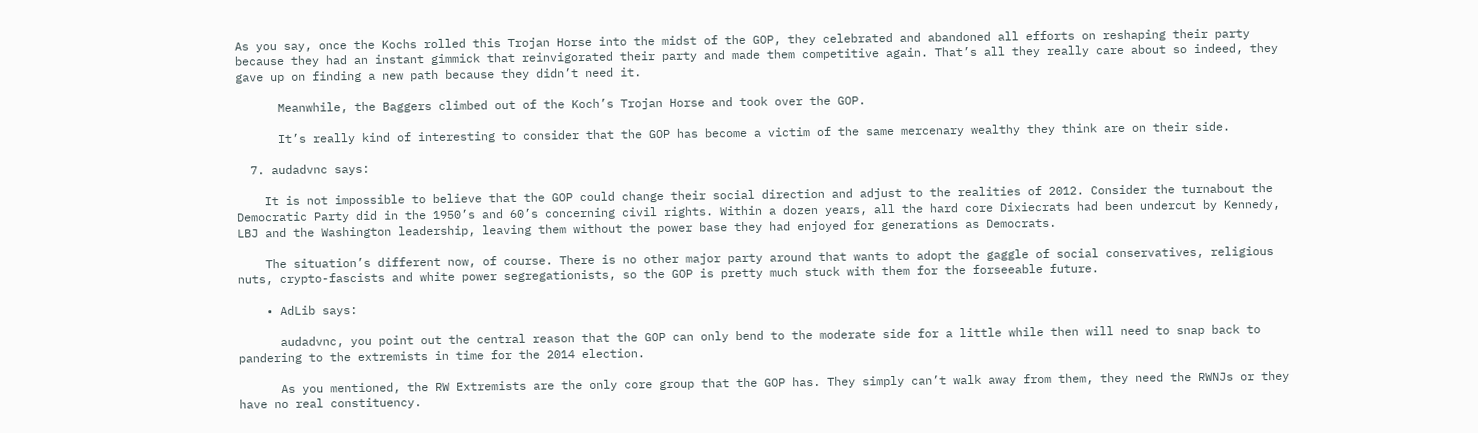As you say, once the Kochs rolled this Trojan Horse into the midst of the GOP, they celebrated and abandoned all efforts on reshaping their party because they had an instant gimmick that reinvigorated their party and made them competitive again. That’s all they really care about so indeed, they gave up on finding a new path because they didn’t need it.

      Meanwhile, the Baggers climbed out of the Koch’s Trojan Horse and took over the GOP.

      It’s really kind of interesting to consider that the GOP has become a victim of the same mercenary wealthy they think are on their side.

  7. audadvnc says:

    It is not impossible to believe that the GOP could change their social direction and adjust to the realities of 2012. Consider the turnabout the Democratic Party did in the 1950’s and 60’s concerning civil rights. Within a dozen years, all the hard core Dixiecrats had been undercut by Kennedy, LBJ and the Washington leadership, leaving them without the power base they had enjoyed for generations as Democrats.

    The situation’s different now, of course. There is no other major party around that wants to adopt the gaggle of social conservatives, religious nuts, crypto-fascists and white power segregationists, so the GOP is pretty much stuck with them for the forseeable future.

    • AdLib says:

      audadvnc, you point out the central reason that the GOP can only bend to the moderate side for a little while then will need to snap back to pandering to the extremists in time for the 2014 election.

      As you mentioned, the RW Extremists are the only core group that the GOP has. They simply can’t walk away from them, they need the RWNJs or they have no real constituency.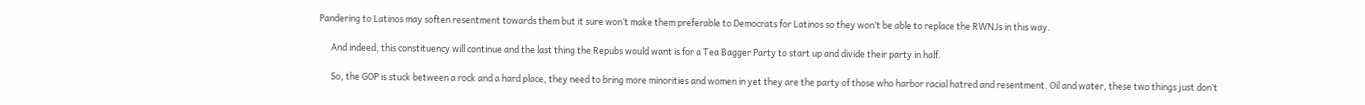Pandering to Latinos may soften resentment towards them but it sure won’t make them preferable to Democrats for Latinos so they won’t be able to replace the RWNJs in this way.

      And indeed, this constituency will continue and the last thing the Repubs would want is for a Tea Bagger Party to start up and divide their party in half.

      So, the GOP is stuck between a rock and a hard place, they need to bring more minorities and women in yet they are the party of those who harbor racial hatred and resentment. Oil and water, these two things just don’t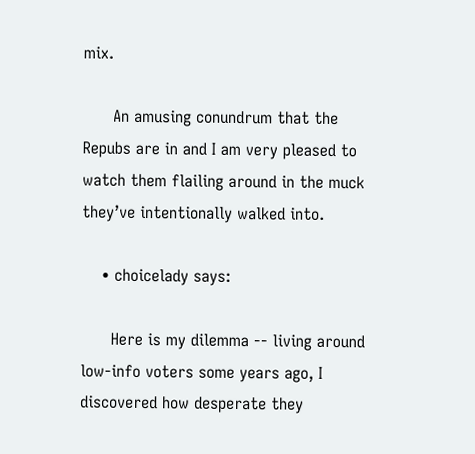mix.

      An amusing conundrum that the Repubs are in and I am very pleased to watch them flailing around in the muck they’ve intentionally walked into.

    • choicelady says:

      Here is my dilemma -- living around low-info voters some years ago, I discovered how desperate they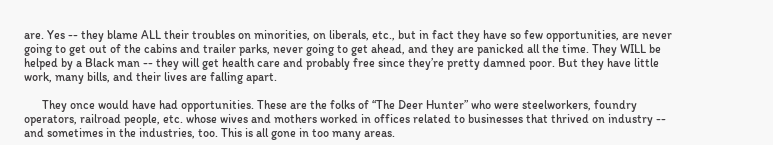are. Yes -- they blame ALL their troubles on minorities, on liberals, etc., but in fact they have so few opportunities, are never going to get out of the cabins and trailer parks, never going to get ahead, and they are panicked all the time. They WILL be helped by a Black man -- they will get health care and probably free since they’re pretty damned poor. But they have little work, many bills, and their lives are falling apart.

      They once would have had opportunities. These are the folks of “The Deer Hunter” who were steelworkers, foundry operators, railroad people, etc. whose wives and mothers worked in offices related to businesses that thrived on industry -- and sometimes in the industries, too. This is all gone in too many areas.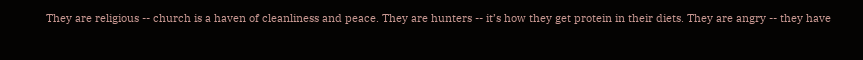They are religious -- church is a haven of cleanliness and peace. They are hunters -- it’s how they get protein in their diets. They are angry -- they have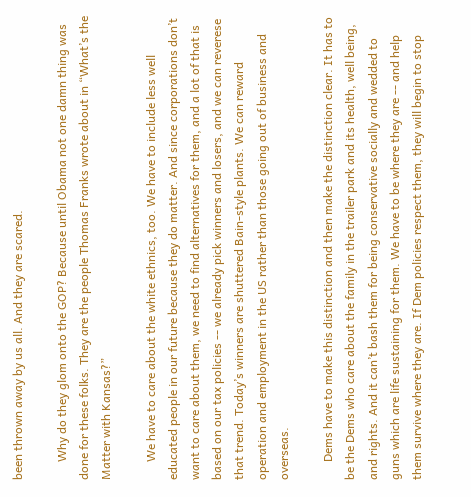been thrown away by us all. And they are scared.

      Why do they glom onto the GOP? Because until Obama not one damn thing was done for these folks. They are the people Thomas Franks wrote about in “What’s the Matter with Kansas?”

      We have to care about the white ethnics, too. We have to include less well educated people in our future because they do matter. And since corporations don’t want to care about them, we need to find alternatives for them, and a lot of that is based on our tax policies -- we already pick winners and losers, and we can reverese that trend. Today’s winners are shuttered Bain-style plants. We can reward operation and employment in the US rather than those going out of business and overseas.

      Dems have to make this distinction and then make the distinction clear. It has to be the Dems who care about the family in the trailer park and its health, well being, and rights. And it can’t bash them for being conservative socially and wedded to guns which are life sustaining for them. We have to be where they are -- and help them survive where they are. If Dem policies respect them, they will begin to stop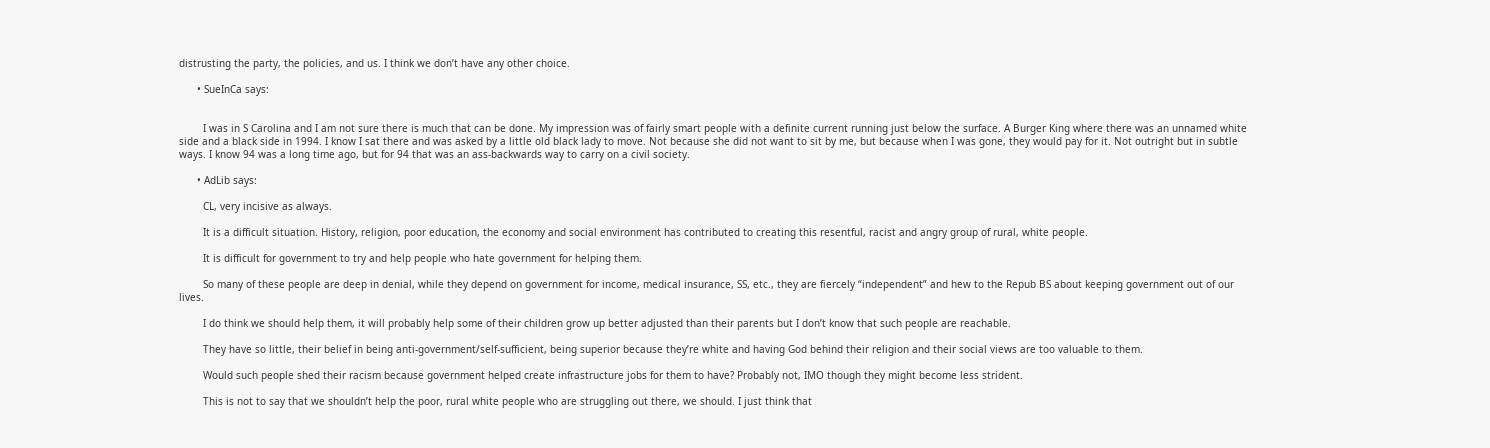distrusting the party, the policies, and us. I think we don’t have any other choice.

      • SueInCa says:


        I was in S Carolina and I am not sure there is much that can be done. My impression was of fairly smart people with a definite current running just below the surface. A Burger King where there was an unnamed white side and a black side in 1994. I know I sat there and was asked by a little old black lady to move. Not because she did not want to sit by me, but because when I was gone, they would pay for it. Not outright but in subtle ways. I know 94 was a long time ago, but for 94 that was an ass-backwards way to carry on a civil society.

      • AdLib says:

        CL, very incisive as always.

        It is a difficult situation. History, religion, poor education, the economy and social environment has contributed to creating this resentful, racist and angry group of rural, white people.

        It is difficult for government to try and help people who hate government for helping them.

        So many of these people are deep in denial, while they depend on government for income, medical insurance, SS, etc., they are fiercely “independent” and hew to the Repub BS about keeping government out of our lives.

        I do think we should help them, it will probably help some of their children grow up better adjusted than their parents but I don’t know that such people are reachable.

        They have so little, their belief in being anti-government/self-sufficient, being superior because they’re white and having God behind their religion and their social views are too valuable to them.

        Would such people shed their racism because government helped create infrastructure jobs for them to have? Probably not, IMO though they might become less strident.

        This is not to say that we shouldn’t help the poor, rural white people who are struggling out there, we should. I just think that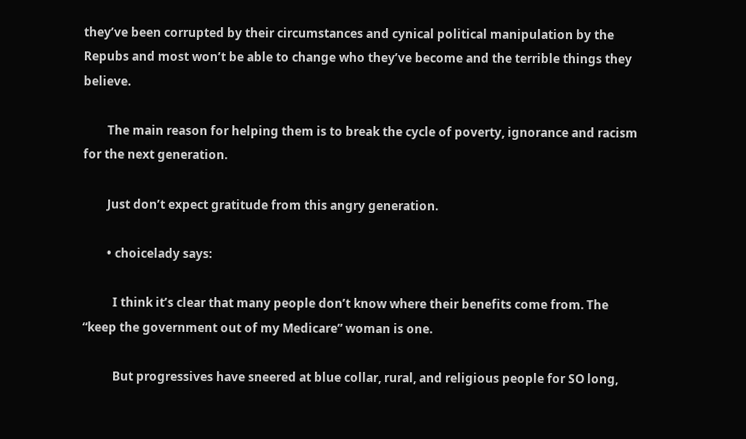they’ve been corrupted by their circumstances and cynical political manipulation by the Repubs and most won’t be able to change who they’ve become and the terrible things they believe.

        The main reason for helping them is to break the cycle of poverty, ignorance and racism for the next generation.

        Just don’t expect gratitude from this angry generation.

        • choicelady says:

          I think it’s clear that many people don’t know where their benefits come from. The “keep the government out of my Medicare” woman is one.

          But progressives have sneered at blue collar, rural, and religious people for SO long,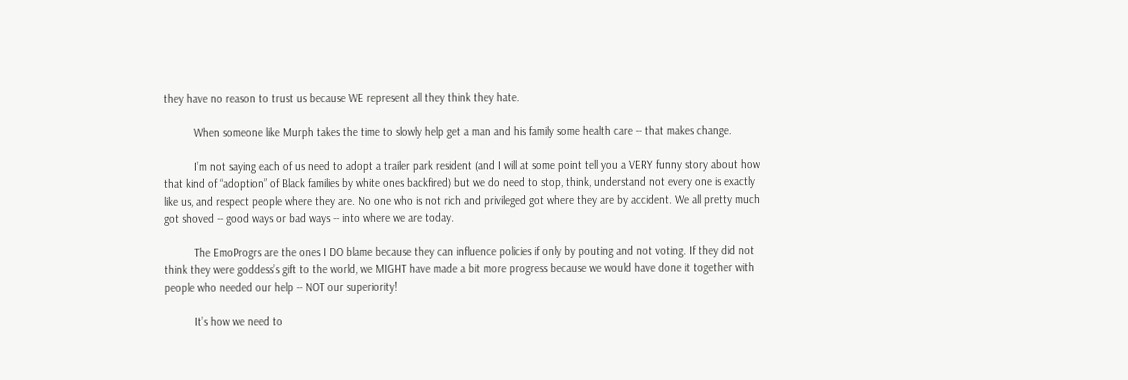they have no reason to trust us because WE represent all they think they hate.

          When someone like Murph takes the time to slowly help get a man and his family some health care -- that makes change.

          I’m not saying each of us need to adopt a trailer park resident (and I will at some point tell you a VERY funny story about how that kind of “adoption” of Black families by white ones backfired) but we do need to stop, think, understand not every one is exactly like us, and respect people where they are. No one who is not rich and privileged got where they are by accident. We all pretty much got shoved -- good ways or bad ways -- into where we are today.

          The EmoProgrs are the ones I DO blame because they can influence policies if only by pouting and not voting. If they did not think they were goddess’s gift to the world, we MIGHT have made a bit more progress because we would have done it together with people who needed our help -- NOT our superiority!

          It’s how we need to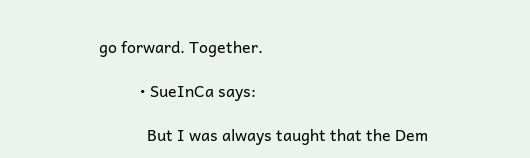go forward. Together.

          • SueInCa says:

            But I was always taught that the Dem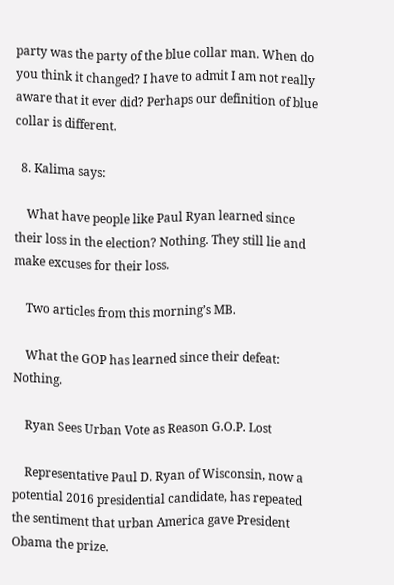party was the party of the blue collar man. When do you think it changed? I have to admit I am not really aware that it ever did? Perhaps our definition of blue collar is different.

  8. Kalima says:

    What have people like Paul Ryan learned since their loss in the election? Nothing. They still lie and make excuses for their loss.

    Two articles from this morning’s MB.

    What the GOP has learned since their defeat: Nothing.

    Ryan Sees Urban Vote as Reason G.O.P. Lost

    Representative Paul D. Ryan of Wisconsin, now a potential 2016 presidential candidate, has repeated the sentiment that urban America gave President Obama the prize.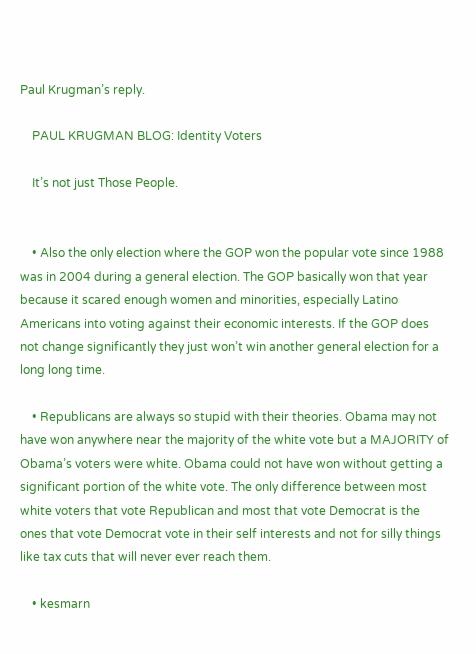Paul Krugman’s reply.

    PAUL KRUGMAN BLOG: Identity Voters

    It’s not just Those People.


    • Also the only election where the GOP won the popular vote since 1988 was in 2004 during a general election. The GOP basically won that year because it scared enough women and minorities, especially Latino Americans into voting against their economic interests. If the GOP does not change significantly they just won’t win another general election for a long long time.

    • Republicans are always so stupid with their theories. Obama may not have won anywhere near the majority of the white vote but a MAJORITY of Obama’s voters were white. Obama could not have won without getting a significant portion of the white vote. The only difference between most white voters that vote Republican and most that vote Democrat is the ones that vote Democrat vote in their self interests and not for silly things like tax cuts that will never ever reach them.

    • kesmarn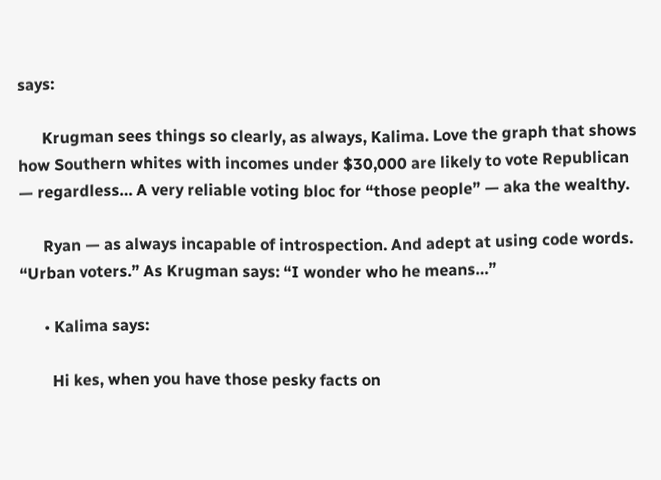says:

      Krugman sees things so clearly, as always, Kalima. Love the graph that shows how Southern whites with incomes under $30,000 are likely to vote Republican — regardless… A very reliable voting bloc for “those people” — aka the wealthy.

      Ryan — as always incapable of introspection. And adept at using code words. “Urban voters.” As Krugman says: “I wonder who he means…”

      • Kalima says:

        Hi kes, when you have those pesky facts on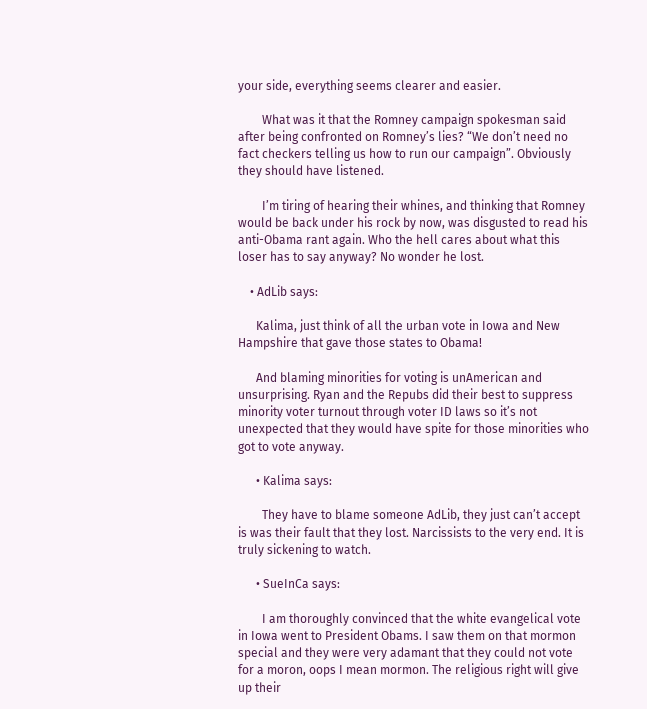your side, everything seems clearer and easier.

        What was it that the Romney campaign spokesman said after being confronted on Romney’s lies? “We don’t need no fact checkers telling us how to run our campaign”. Obviously they should have listened.

        I’m tiring of hearing their whines, and thinking that Romney would be back under his rock by now, was disgusted to read his anti-Obama rant again. Who the hell cares about what this loser has to say anyway? No wonder he lost.

    • AdLib says:

      Kalima, just think of all the urban vote in Iowa and New Hampshire that gave those states to Obama!

      And blaming minorities for voting is unAmerican and unsurprising. Ryan and the Repubs did their best to suppress minority voter turnout through voter ID laws so it’s not unexpected that they would have spite for those minorities who got to vote anyway.

      • Kalima says:

        They have to blame someone AdLib, they just can’t accept is was their fault that they lost. Narcissists to the very end. It is truly sickening to watch.

      • SueInCa says:

        I am thoroughly convinced that the white evangelical vote in Iowa went to President Obams. I saw them on that mormon special and they were very adamant that they could not vote for a moron, oops I mean mormon. The religious right will give up their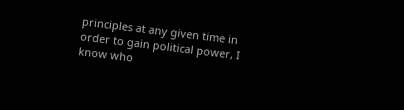principles at any given time in order to gain political power, I know who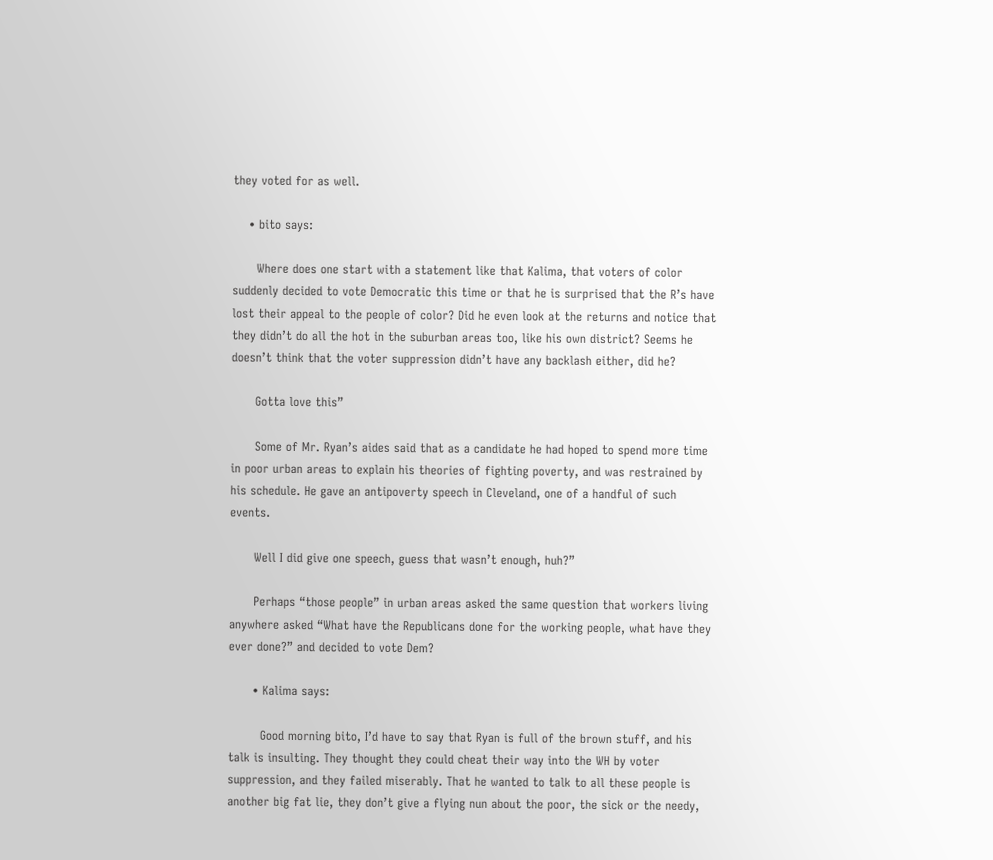they voted for as well.

    • bito says:

      Where does one start with a statement like that Kalima, that voters of color suddenly decided to vote Democratic this time or that he is surprised that the R’s have lost their appeal to the people of color? Did he even look at the returns and notice that they didn’t do all the hot in the suburban areas too, like his own district? Seems he doesn’t think that the voter suppression didn’t have any backlash either, did he?

      Gotta love this”

      Some of Mr. Ryan’s aides said that as a candidate he had hoped to spend more time in poor urban areas to explain his theories of fighting poverty, and was restrained by his schedule. He gave an antipoverty speech in Cleveland, one of a handful of such events.

      Well I did give one speech, guess that wasn’t enough, huh?”

      Perhaps “those people” in urban areas asked the same question that workers living anywhere asked “What have the Republicans done for the working people, what have they ever done?” and decided to vote Dem?

      • Kalima says:

        Good morning bito, I’d have to say that Ryan is full of the brown stuff, and his talk is insulting. They thought they could cheat their way into the WH by voter suppression, and they failed miserably. That he wanted to talk to all these people is another big fat lie, they don’t give a flying nun about the poor, the sick or the needy,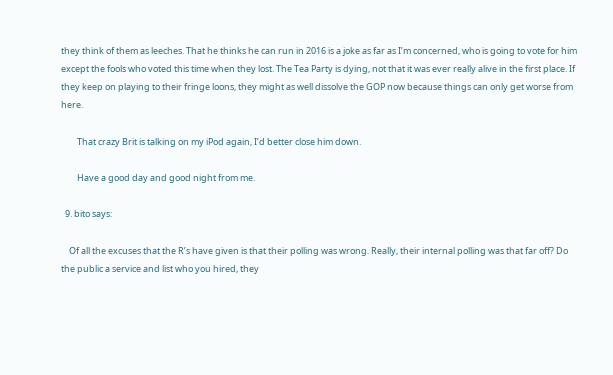they think of them as leeches. That he thinks he can run in 2016 is a joke as far as I’m concerned, who is going to vote for him except the fools who voted this time when they lost. The Tea Party is dying, not that it was ever really alive in the first place. If they keep on playing to their fringe loons, they might as well dissolve the GOP now because things can only get worse from here.

        That crazy Brit is talking on my iPod again, I’d better close him down.

        Have a good day and good night from me.

  9. bito says:

    Of all the excuses that the R’s have given is that their polling was wrong. Really, their internal polling was that far off? Do the public a service and list who you hired, they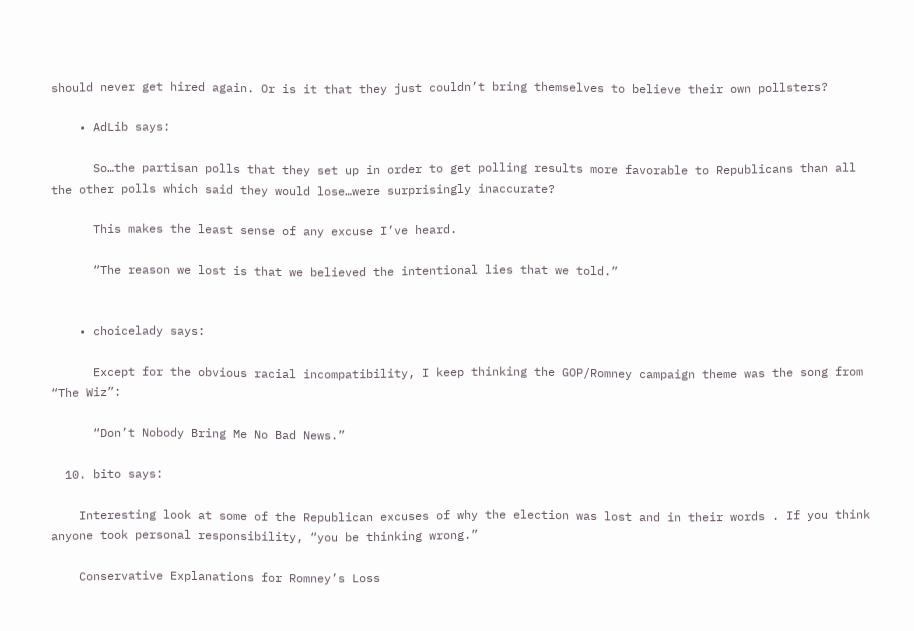should never get hired again. Or is it that they just couldn’t bring themselves to believe their own pollsters?

    • AdLib says:

      So…the partisan polls that they set up in order to get polling results more favorable to Republicans than all the other polls which said they would lose…were surprisingly inaccurate?

      This makes the least sense of any excuse I’ve heard.

      “The reason we lost is that we believed the intentional lies that we told.”


    • choicelady says:

      Except for the obvious racial incompatibility, I keep thinking the GOP/Romney campaign theme was the song from “The Wiz”:

      “Don’t Nobody Bring Me No Bad News.”

  10. bito says:

    Interesting look at some of the Republican excuses of why the election was lost and in their words . If you think anyone took personal responsibility, “you be thinking wrong.”

    Conservative Explanations for Romney’s Loss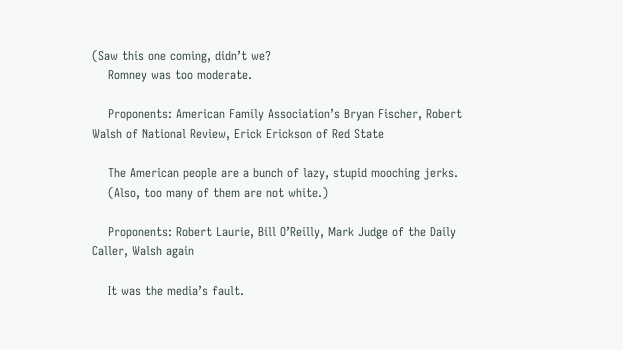(Saw this one coming, didn’t we?
    Romney was too moderate.

    Proponents: American Family Association’s Bryan Fischer, Robert Walsh of National Review, Erick Erickson of Red State

    The American people are a bunch of lazy, stupid mooching jerks.
    (Also, too many of them are not white.)

    Proponents: Robert Laurie, Bill O’Reilly, Mark Judge of the Daily Caller, Walsh again

    It was the media’s fault.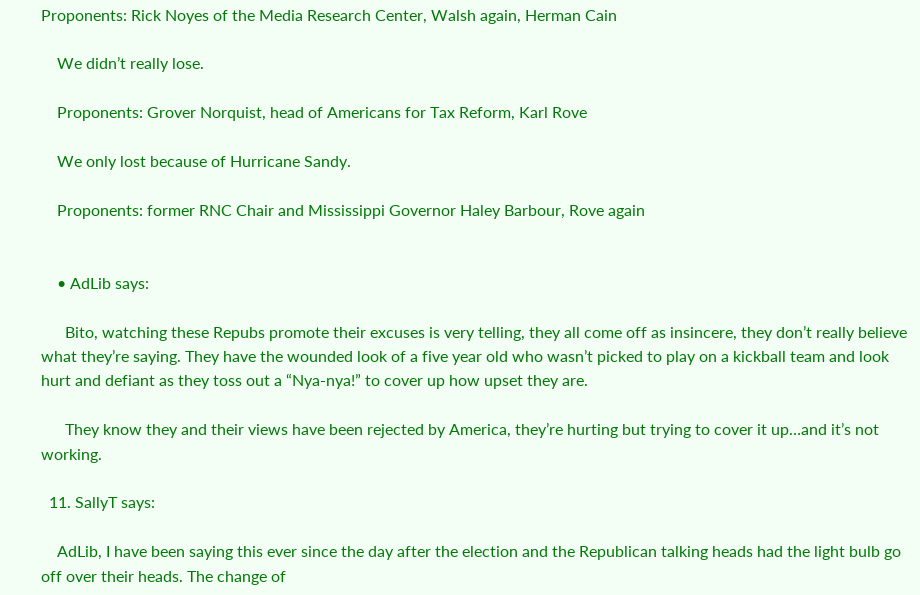Proponents: Rick Noyes of the Media Research Center, Walsh again, Herman Cain

    We didn’t really lose.

    Proponents: Grover Norquist, head of Americans for Tax Reform, Karl Rove

    We only lost because of Hurricane Sandy.

    Proponents: former RNC Chair and Mississippi Governor Haley Barbour, Rove again


    • AdLib says:

      Bito, watching these Repubs promote their excuses is very telling, they all come off as insincere, they don’t really believe what they’re saying. They have the wounded look of a five year old who wasn’t picked to play on a kickball team and look hurt and defiant as they toss out a “Nya-nya!” to cover up how upset they are.

      They know they and their views have been rejected by America, they’re hurting but trying to cover it up…and it’s not working.

  11. SallyT says:

    AdLib, I have been saying this ever since the day after the election and the Republican talking heads had the light bulb go off over their heads. The change of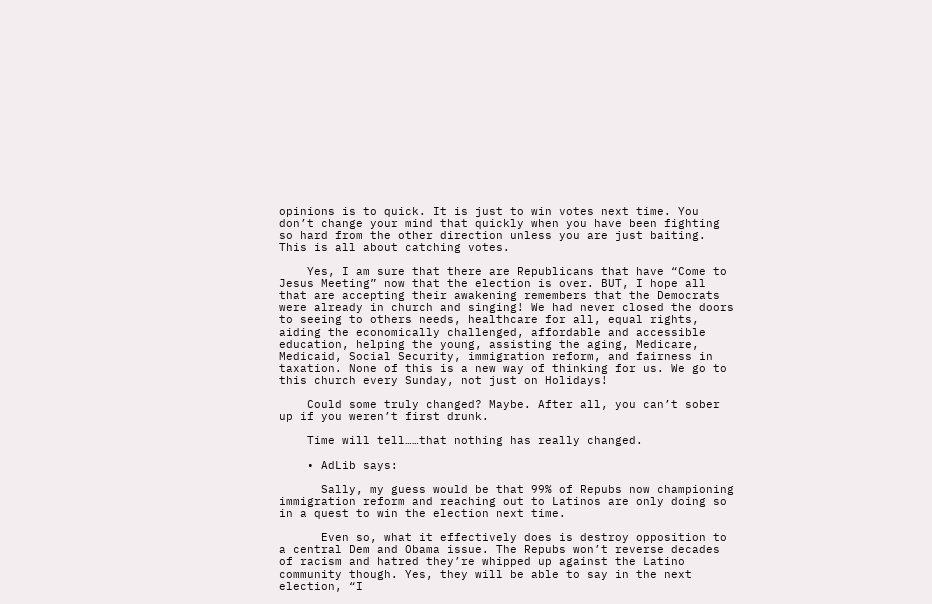opinions is to quick. It is just to win votes next time. You don’t change your mind that quickly when you have been fighting so hard from the other direction unless you are just baiting. This is all about catching votes.

    Yes, I am sure that there are Republicans that have “Come to Jesus Meeting” now that the election is over. BUT, I hope all that are accepting their awakening remembers that the Democrats were already in church and singing! We had never closed the doors to seeing to others needs, healthcare for all, equal rights, aiding the economically challenged, affordable and accessible education, helping the young, assisting the aging, Medicare, Medicaid, Social Security, immigration reform, and fairness in taxation. None of this is a new way of thinking for us. We go to this church every Sunday, not just on Holidays!

    Could some truly changed? Maybe. After all, you can’t sober up if you weren’t first drunk.

    Time will tell……that nothing has really changed.

    • AdLib says:

      Sally, my guess would be that 99% of Repubs now championing immigration reform and reaching out to Latinos are only doing so in a quest to win the election next time.

      Even so, what it effectively does is destroy opposition to a central Dem and Obama issue. The Repubs won’t reverse decades of racism and hatred they’re whipped up against the Latino community though. Yes, they will be able to say in the next election, “I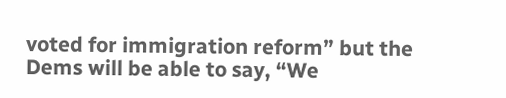voted for immigration reform” but the Dems will be able to say, “We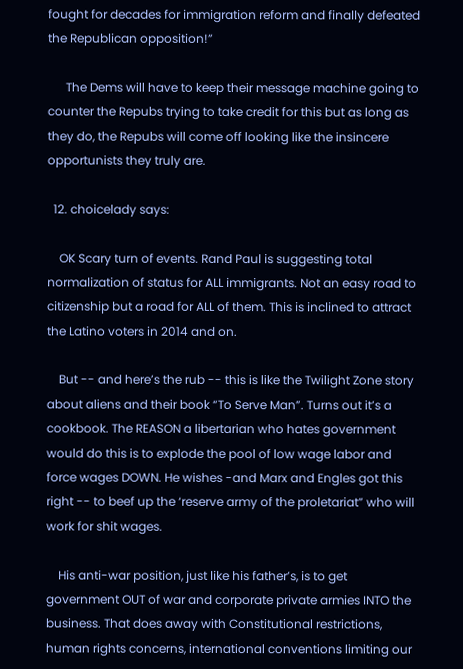fought for decades for immigration reform and finally defeated the Republican opposition!”

      The Dems will have to keep their message machine going to counter the Repubs trying to take credit for this but as long as they do, the Repubs will come off looking like the insincere opportunists they truly are.

  12. choicelady says:

    OK Scary turn of events. Rand Paul is suggesting total normalization of status for ALL immigrants. Not an easy road to citizenship but a road for ALL of them. This is inclined to attract the Latino voters in 2014 and on.

    But -- and here’s the rub -- this is like the Twilight Zone story about aliens and their book “To Serve Man”. Turns out it’s a cookbook. The REASON a libertarian who hates government would do this is to explode the pool of low wage labor and force wages DOWN. He wishes -and Marx and Engles got this right -- to beef up the ‘reserve army of the proletariat” who will work for shit wages.

    His anti-war position, just like his father’s, is to get government OUT of war and corporate private armies INTO the business. That does away with Constitutional restrictions, human rights concerns, international conventions limiting our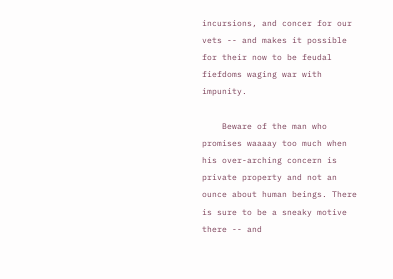incursions, and concer for our vets -- and makes it possible for their now to be feudal fiefdoms waging war with impunity.

    Beware of the man who promises waaaay too much when his over-arching concern is private property and not an ounce about human beings. There is sure to be a sneaky motive there -- and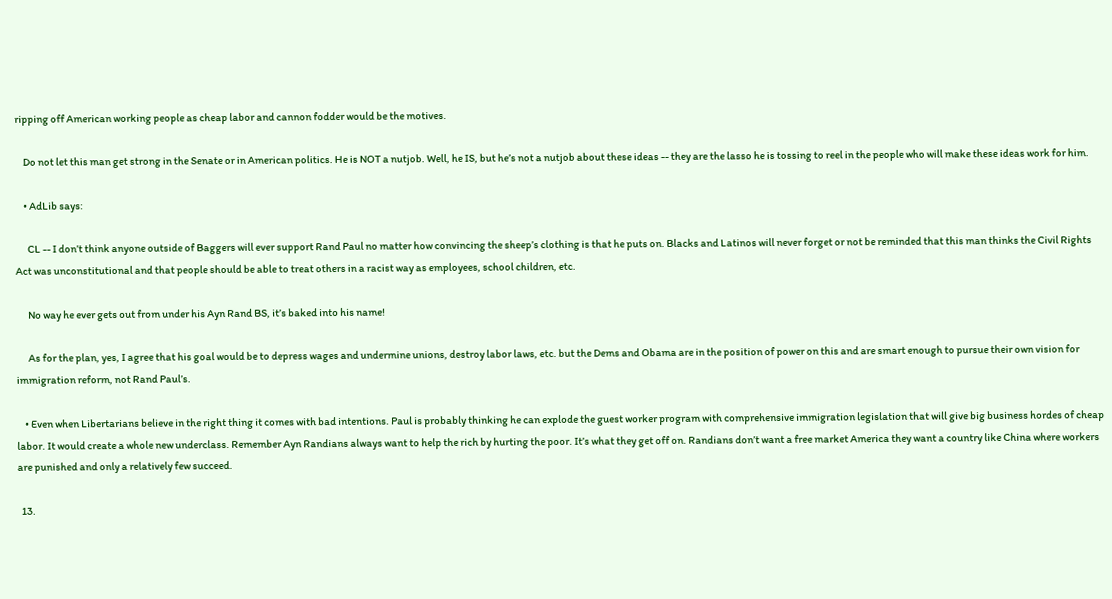ripping off American working people as cheap labor and cannon fodder would be the motives.

    Do not let this man get strong in the Senate or in American politics. He is NOT a nutjob. Well, he IS, but he’s not a nutjob about these ideas -- they are the lasso he is tossing to reel in the people who will make these ideas work for him.

    • AdLib says:

      CL -- I don’t think anyone outside of Baggers will ever support Rand Paul no matter how convincing the sheep’s clothing is that he puts on. Blacks and Latinos will never forget or not be reminded that this man thinks the Civil Rights Act was unconstitutional and that people should be able to treat others in a racist way as employees, school children, etc.

      No way he ever gets out from under his Ayn Rand BS, it’s baked into his name!

      As for the plan, yes, I agree that his goal would be to depress wages and undermine unions, destroy labor laws, etc. but the Dems and Obama are in the position of power on this and are smart enough to pursue their own vision for immigration reform, not Rand Paul’s.

    • Even when Libertarians believe in the right thing it comes with bad intentions. Paul is probably thinking he can explode the guest worker program with comprehensive immigration legislation that will give big business hordes of cheap labor. It would create a whole new underclass. Remember Ayn Randians always want to help the rich by hurting the poor. It’s what they get off on. Randians don’t want a free market America they want a country like China where workers are punished and only a relatively few succeed.

  13.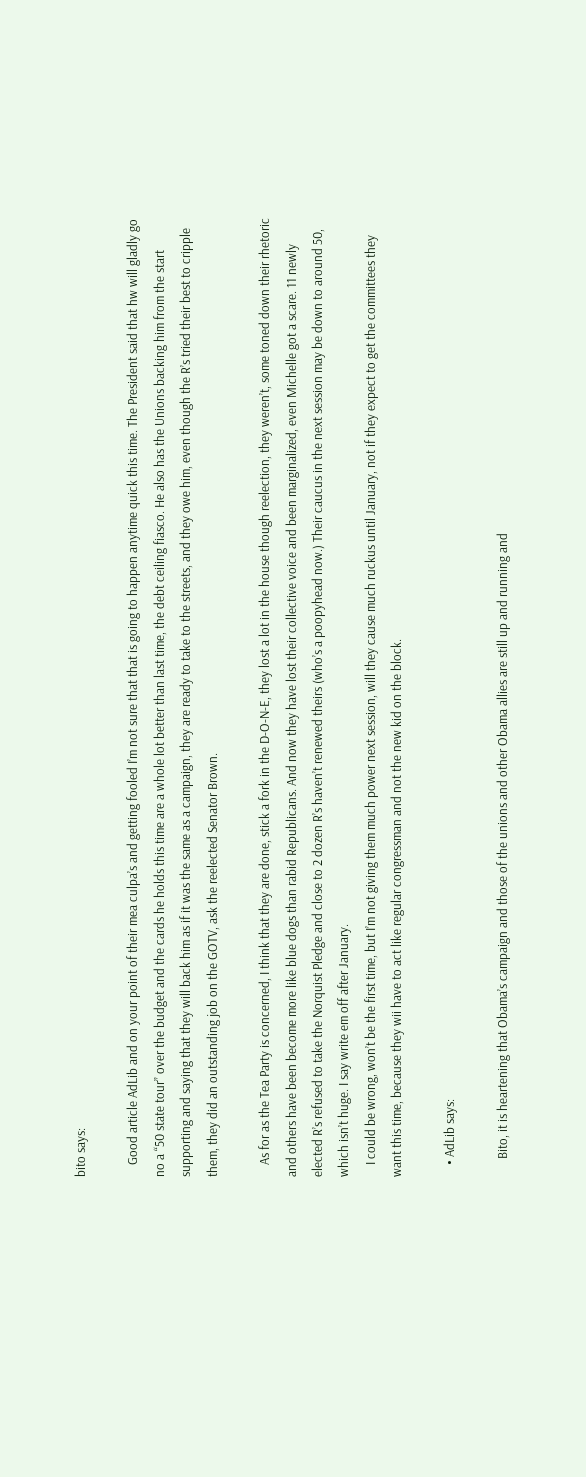bito says:

    Good article AdLib and on your point of their mea culpa’s and getting fooled I’m not sure that that is going to happen anytime quick this time. The President said that hw will gladly go no a “50 state tour” over the budget and the cards he holds this time are a whole lot better than last time, the debt ceiling fiasco. He also has the Unions backing him from the start supporting and saying that they will back him as if it was the same as a campaign, they are ready to take to the streets, and they owe him, even though the R’s tried their best to cripple them, they did an outstanding job on the GOTV, ask the reelected Senator Brown.

    As for as the Tea Party is concerned, I think that they are done, stick a fork in the D-O-N-E, they lost a lot in the house though reelection, they weren’t, some toned down their rhetoric and others have been become more like blue dogs than rabid Republicans. And now they have lost their collective voice and been marginalized, even Michelle got a scare. 11 newly elected R’s refused to take the Norquist Pledge and close to 2 dozen R’s haven’t renewed theirs (who’s a poopyhead now.) Their caucus in the next session may be down to around 50, which isn’t huge. I say write em off after January.
    I could be wrong, won’t be the first time, but I’m not giving them much power next session, will they cause much ruckus until January, not if they expect to get the committees they want this time, because they wii have to act like regular congressman and not the new kid on the block.

    • AdLib says:

      Bito, it is heartening that Obama’s campaign and those of the unions and other Obama allies are still up and running and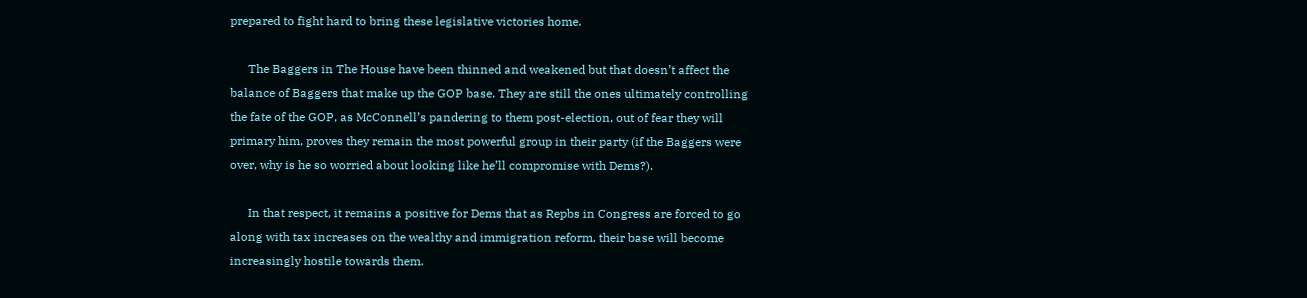prepared to fight hard to bring these legislative victories home.

      The Baggers in The House have been thinned and weakened but that doesn’t affect the balance of Baggers that make up the GOP base. They are still the ones ultimately controlling the fate of the GOP, as McConnell’s pandering to them post-election, out of fear they will primary him, proves they remain the most powerful group in their party (if the Baggers were over, why is he so worried about looking like he’ll compromise with Dems?).

      In that respect, it remains a positive for Dems that as Repbs in Congress are forced to go along with tax increases on the wealthy and immigration reform, their base will become increasingly hostile towards them.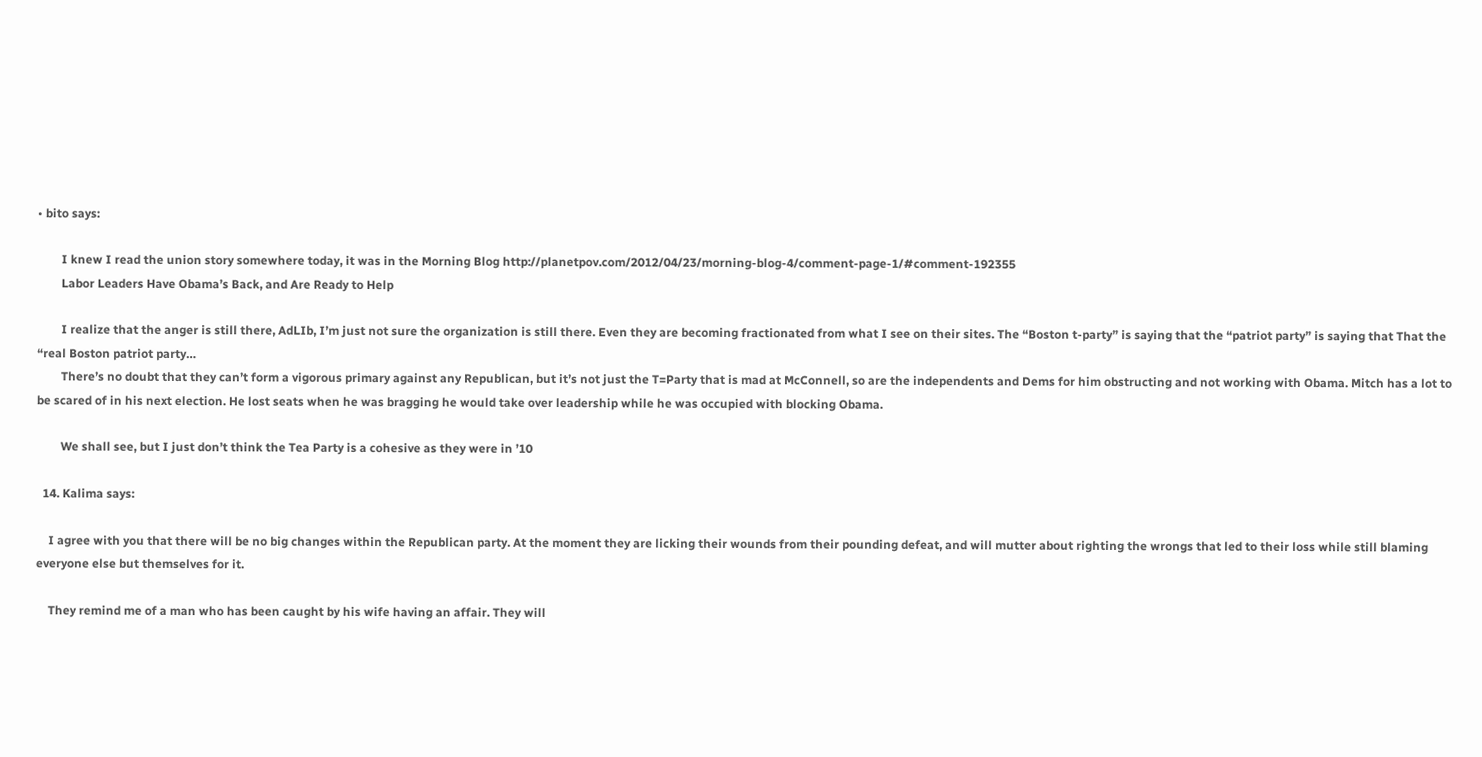• bito says:

        I knew I read the union story somewhere today, it was in the Morning Blog http://planetpov.com/2012/04/23/morning-blog-4/comment-page-1/#comment-192355
        Labor Leaders Have Obama’s Back, and Are Ready to Help

        I realize that the anger is still there, AdLIb, I’m just not sure the organization is still there. Even they are becoming fractionated from what I see on their sites. The “Boston t-party” is saying that the “patriot party” is saying that That the “real Boston patriot party…
        There’s no doubt that they can’t form a vigorous primary against any Republican, but it’s not just the T=Party that is mad at McConnell, so are the independents and Dems for him obstructing and not working with Obama. Mitch has a lot to be scared of in his next election. He lost seats when he was bragging he would take over leadership while he was occupied with blocking Obama.

        We shall see, but I just don’t think the Tea Party is a cohesive as they were in ’10

  14. Kalima says:

    I agree with you that there will be no big changes within the Republican party. At the moment they are licking their wounds from their pounding defeat, and will mutter about righting the wrongs that led to their loss while still blaming everyone else but themselves for it.

    They remind me of a man who has been caught by his wife having an affair. They will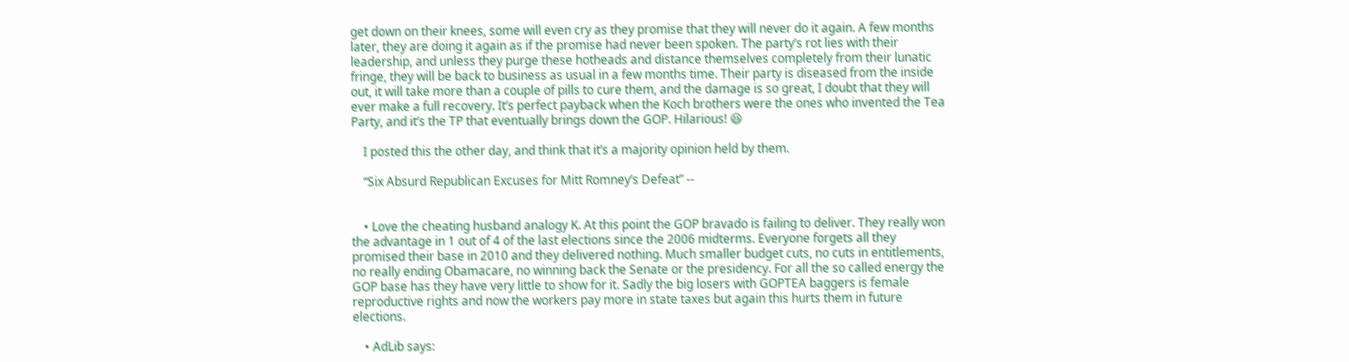get down on their knees, some will even cry as they promise that they will never do it again. A few months later, they are doing it again as if the promise had never been spoken. The party’s rot lies with their leadership, and unless they purge these hotheads and distance themselves completely from their lunatic fringe, they will be back to business as usual in a few months time. Their party is diseased from the inside out, it will take more than a couple of pills to cure them, and the damage is so great, I doubt that they will ever make a full recovery. It’s perfect payback when the Koch brothers were the ones who invented the Tea Party, and it’s the TP that eventually brings down the GOP. Hilarious! 😆

    I posted this the other day, and think that it’s a majority opinion held by them.

    “Six Absurd Republican Excuses for Mitt Romney’s Defeat” --


    • Love the cheating husband analogy K. At this point the GOP bravado is failing to deliver. They really won the advantage in 1 out of 4 of the last elections since the 2006 midterms. Everyone forgets all they promised their base in 2010 and they delivered nothing. Much smaller budget cuts, no cuts in entitlements, no really ending Obamacare, no winning back the Senate or the presidency. For all the so called energy the GOP base has they have very little to show for it. Sadly the big losers with GOPTEA baggers is female reproductive rights and now the workers pay more in state taxes but again this hurts them in future elections.

    • AdLib says: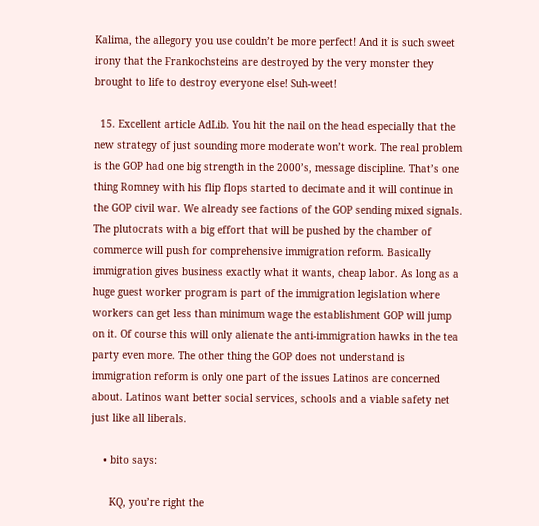Kalima, the allegory you use couldn’t be more perfect! And it is such sweet irony that the Frankochsteins are destroyed by the very monster they brought to life to destroy everyone else! Suh-weet!

  15. Excellent article AdLib. You hit the nail on the head especially that the new strategy of just sounding more moderate won’t work. The real problem is the GOP had one big strength in the 2000’s, message discipline. That’s one thing Romney with his flip flops started to decimate and it will continue in the GOP civil war. We already see factions of the GOP sending mixed signals. The plutocrats with a big effort that will be pushed by the chamber of commerce will push for comprehensive immigration reform. Basically immigration gives business exactly what it wants, cheap labor. As long as a huge guest worker program is part of the immigration legislation where workers can get less than minimum wage the establishment GOP will jump on it. Of course this will only alienate the anti-immigration hawks in the tea party even more. The other thing the GOP does not understand is immigration reform is only one part of the issues Latinos are concerned about. Latinos want better social services, schools and a viable safety net just like all liberals.

    • bito says:

      KQ, you’re right the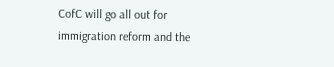CofC will go all out for immigration reform and the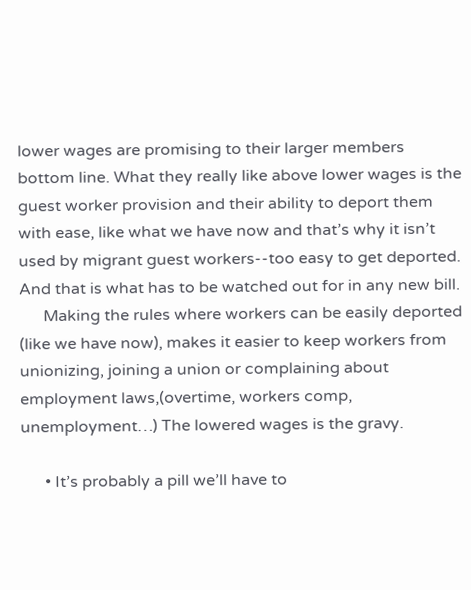lower wages are promising to their larger members bottom line. What they really like above lower wages is the guest worker provision and their ability to deport them with ease, like what we have now and that’s why it isn’t used by migrant guest workers--too easy to get deported. And that is what has to be watched out for in any new bill.
      Making the rules where workers can be easily deported (like we have now), makes it easier to keep workers from unionizing, joining a union or complaining about employment laws,(overtime, workers comp, unemployment…) The lowered wages is the gravy.

      • It’s probably a pill we’ll have to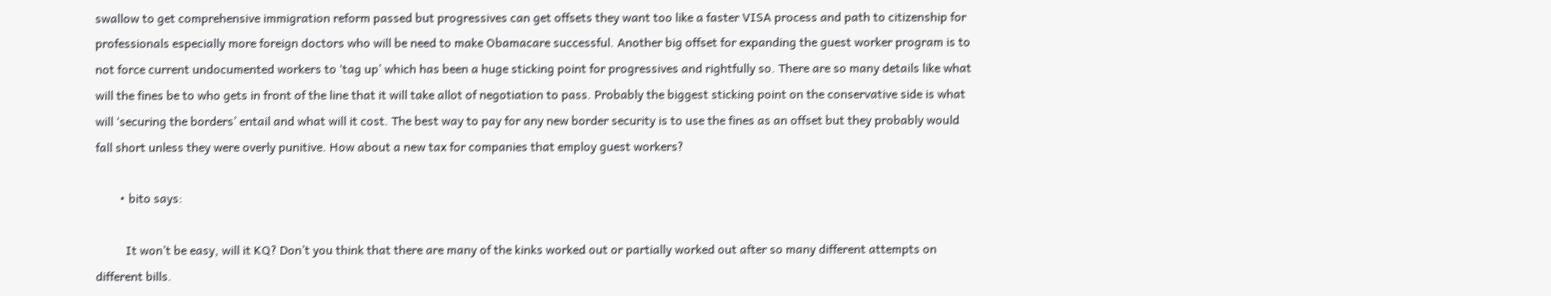swallow to get comprehensive immigration reform passed but progressives can get offsets they want too like a faster VISA process and path to citizenship for professionals especially more foreign doctors who will be need to make Obamacare successful. Another big offset for expanding the guest worker program is to not force current undocumented workers to ‘tag up’ which has been a huge sticking point for progressives and rightfully so. There are so many details like what will the fines be to who gets in front of the line that it will take allot of negotiation to pass. Probably the biggest sticking point on the conservative side is what will ‘securing the borders’ entail and what will it cost. The best way to pay for any new border security is to use the fines as an offset but they probably would fall short unless they were overly punitive. How about a new tax for companies that employ guest workers?

        • bito says:

          It won’t be easy, will it KQ? Don’t you think that there are many of the kinks worked out or partially worked out after so many different attempts on different bills.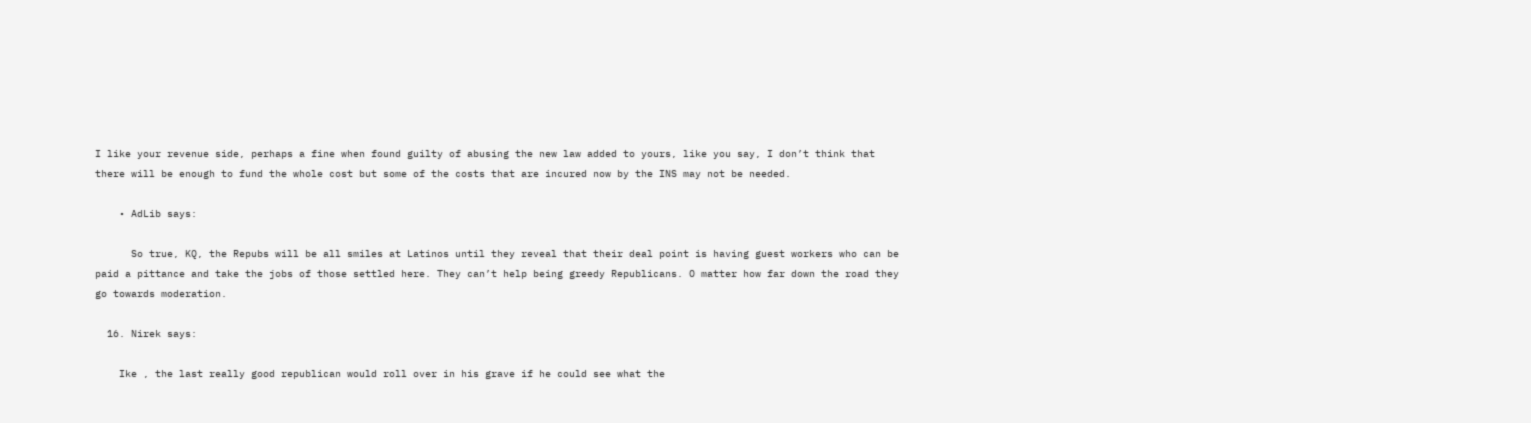I like your revenue side, perhaps a fine when found guilty of abusing the new law added to yours, like you say, I don’t think that there will be enough to fund the whole cost but some of the costs that are incured now by the INS may not be needed.

    • AdLib says:

      So true, KQ, the Repubs will be all smiles at Latinos until they reveal that their deal point is having guest workers who can be paid a pittance and take the jobs of those settled here. They can’t help being greedy Republicans. O matter how far down the road they go towards moderation.

  16. Nirek says:

    Ike , the last really good republican would roll over in his grave if he could see what the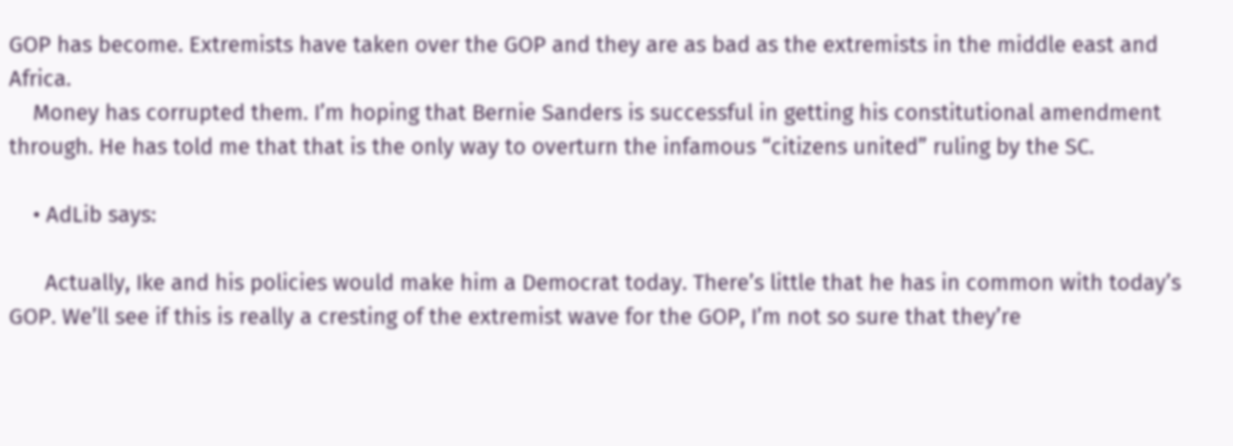GOP has become. Extremists have taken over the GOP and they are as bad as the extremists in the middle east and Africa.
    Money has corrupted them. I’m hoping that Bernie Sanders is successful in getting his constitutional amendment through. He has told me that that is the only way to overturn the infamous “citizens united” ruling by the SC.

    • AdLib says:

      Actually, Ike and his policies would make him a Democrat today. There’s little that he has in common with today’s GOP. We’ll see if this is really a cresting of the extremist wave for the GOP, I’m not so sure that they’re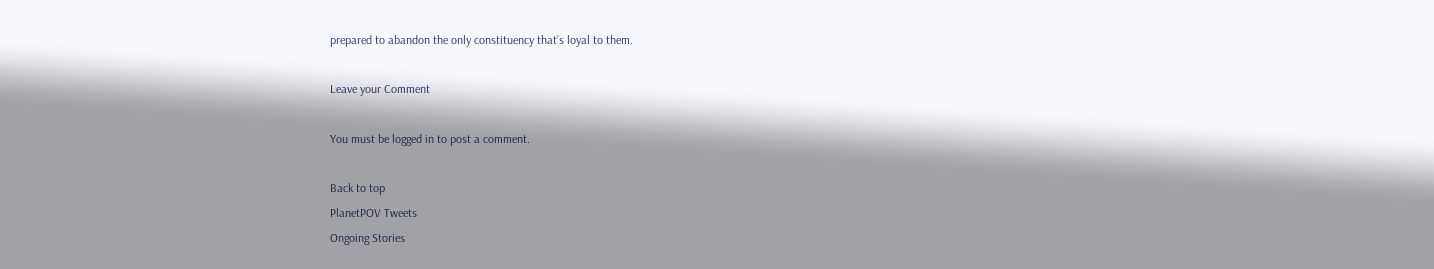prepared to abandon the only constituency that’s loyal to them.

Leave your Comment

You must be logged in to post a comment.

Back to top
PlanetPOV Tweets
Ongoing Stories